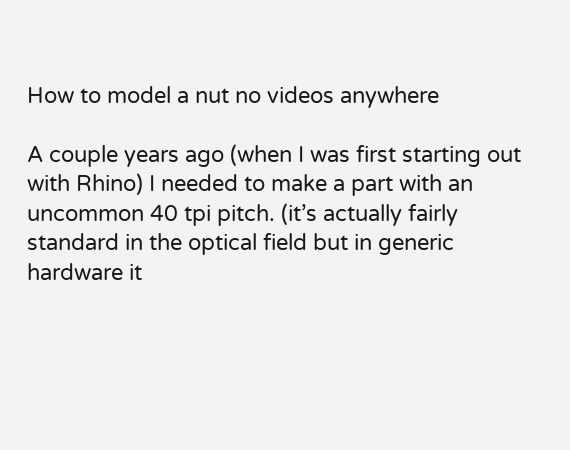How to model a nut no videos anywhere

A couple years ago (when I was first starting out with Rhino) I needed to make a part with an uncommon 40 tpi pitch. (it’s actually fairly standard in the optical field but in generic hardware it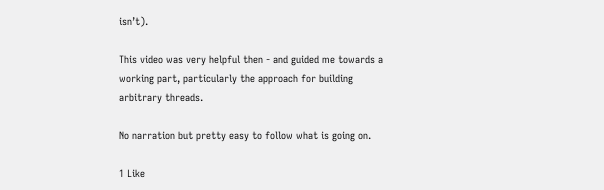isn’t).

This video was very helpful then - and guided me towards a working part, particularly the approach for building arbitrary threads.

No narration but pretty easy to follow what is going on.

1 Like